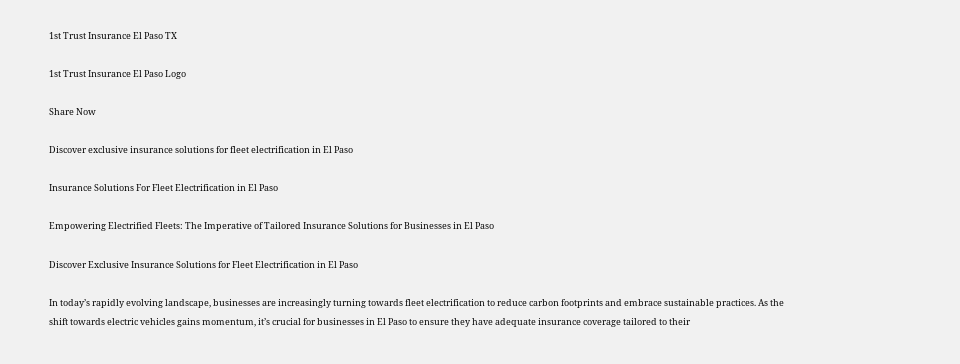1st Trust Insurance El Paso TX

1st Trust Insurance El Paso Logo

Share Now

Discover exclusive insurance solutions for fleet electrification in El Paso

Insurance Solutions For Fleet Electrification in El Paso

Empowering Electrified Fleets: The Imperative of Tailored Insurance Solutions for Businesses in El Paso

Discover Exclusive Insurance Solutions for Fleet Electrification in El Paso

In today’s rapidly evolving landscape, businesses are increasingly turning towards fleet electrification to reduce carbon footprints and embrace sustainable practices. As the shift towards electric vehicles gains momentum, it’s crucial for businesses in El Paso to ensure they have adequate insurance coverage tailored to their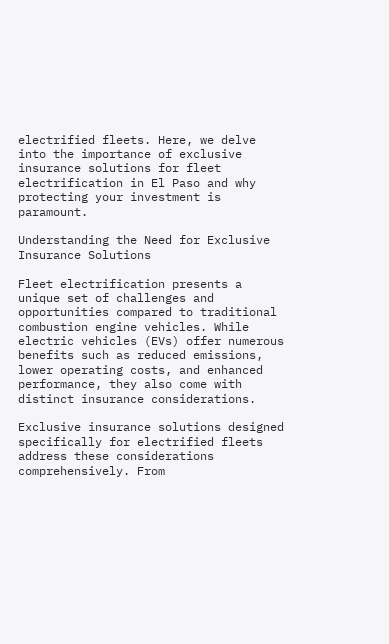electrified fleets. Here, we delve into the importance of exclusive insurance solutions for fleet electrification in El Paso and why protecting your investment is paramount.

Understanding the Need for Exclusive Insurance Solutions

Fleet electrification presents a unique set of challenges and opportunities compared to traditional combustion engine vehicles. While electric vehicles (EVs) offer numerous benefits such as reduced emissions, lower operating costs, and enhanced performance, they also come with distinct insurance considerations.

Exclusive insurance solutions designed specifically for electrified fleets address these considerations comprehensively. From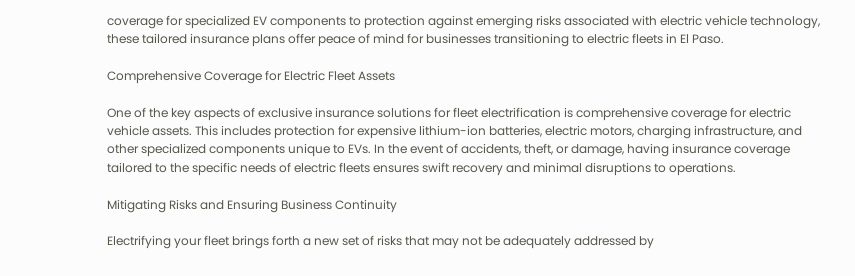coverage for specialized EV components to protection against emerging risks associated with electric vehicle technology, these tailored insurance plans offer peace of mind for businesses transitioning to electric fleets in El Paso.

Comprehensive Coverage for Electric Fleet Assets

One of the key aspects of exclusive insurance solutions for fleet electrification is comprehensive coverage for electric vehicle assets. This includes protection for expensive lithium-ion batteries, electric motors, charging infrastructure, and other specialized components unique to EVs. In the event of accidents, theft, or damage, having insurance coverage tailored to the specific needs of electric fleets ensures swift recovery and minimal disruptions to operations.

Mitigating Risks and Ensuring Business Continuity

Electrifying your fleet brings forth a new set of risks that may not be adequately addressed by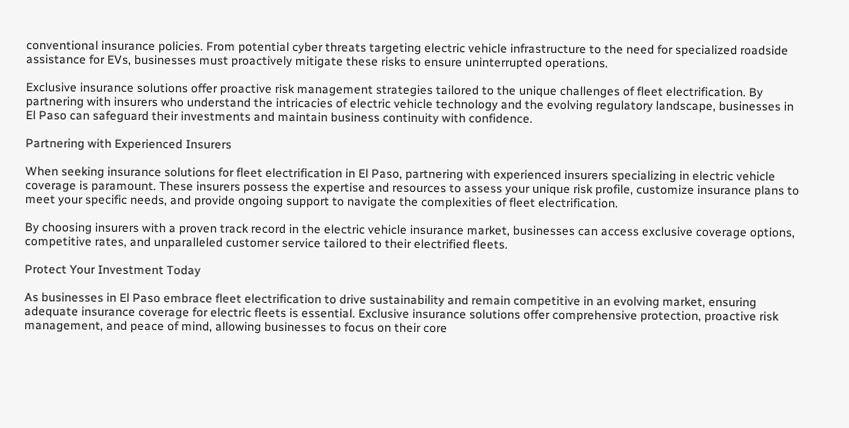conventional insurance policies. From potential cyber threats targeting electric vehicle infrastructure to the need for specialized roadside assistance for EVs, businesses must proactively mitigate these risks to ensure uninterrupted operations.

Exclusive insurance solutions offer proactive risk management strategies tailored to the unique challenges of fleet electrification. By partnering with insurers who understand the intricacies of electric vehicle technology and the evolving regulatory landscape, businesses in El Paso can safeguard their investments and maintain business continuity with confidence.

Partnering with Experienced Insurers

When seeking insurance solutions for fleet electrification in El Paso, partnering with experienced insurers specializing in electric vehicle coverage is paramount. These insurers possess the expertise and resources to assess your unique risk profile, customize insurance plans to meet your specific needs, and provide ongoing support to navigate the complexities of fleet electrification.

By choosing insurers with a proven track record in the electric vehicle insurance market, businesses can access exclusive coverage options, competitive rates, and unparalleled customer service tailored to their electrified fleets.

Protect Your Investment Today

As businesses in El Paso embrace fleet electrification to drive sustainability and remain competitive in an evolving market, ensuring adequate insurance coverage for electric fleets is essential. Exclusive insurance solutions offer comprehensive protection, proactive risk management, and peace of mind, allowing businesses to focus on their core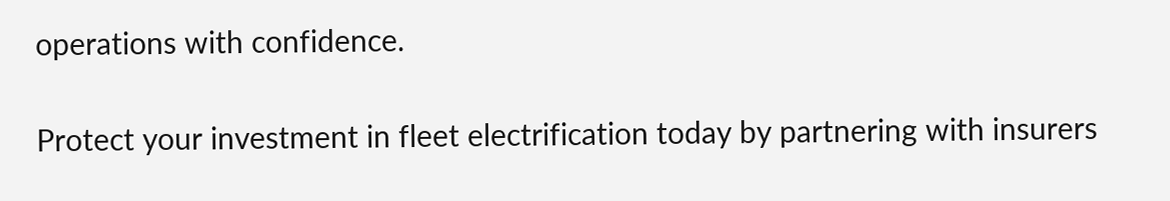operations with confidence.

Protect your investment in fleet electrification today by partnering with insurers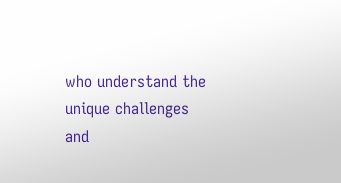who understand the unique challenges and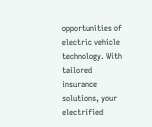opportunities of electric vehicle technology. With tailored insurance solutions, your electrified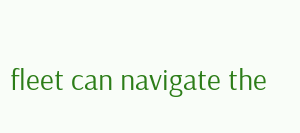fleet can navigate the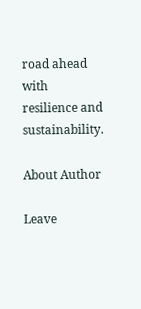road ahead with resilience and sustainability.

About Author

Leave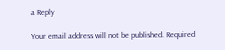a Reply

Your email address will not be published. Required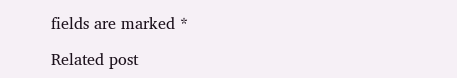fields are marked *

Related post